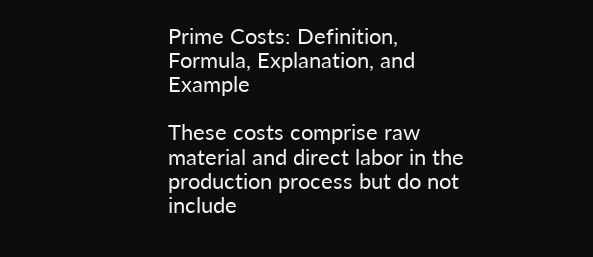Prime Costs: Definition, Formula, Explanation, and Example

These costs comprise raw material and direct labor in the production process but do not include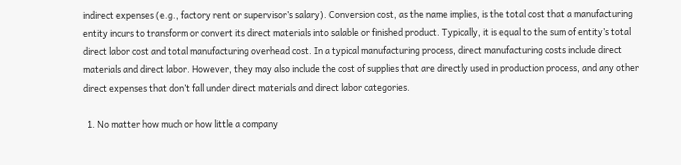indirect expenses (e.g., factory rent or supervisor’s salary). Conversion cost, as the name implies, is the total cost that a manufacturing entity incurs to transform or convert its direct materials into salable or finished product. Typically, it is equal to the sum of entity’s total direct labor cost and total manufacturing overhead cost. In a typical manufacturing process, direct manufacturing costs include direct materials and direct labor. However, they may also include the cost of supplies that are directly used in production process, and any other direct expenses that don’t fall under direct materials and direct labor categories.

  1. No matter how much or how little a company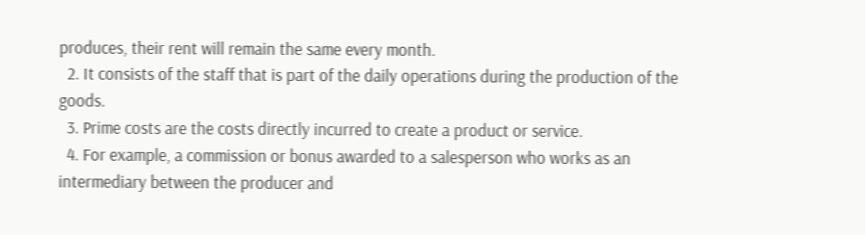produces, their rent will remain the same every month.
  2. It consists of the staff that is part of the daily operations during the production of the goods.
  3. Prime costs are the costs directly incurred to create a product or service.
  4. For example, a commission or bonus awarded to a salesperson who works as an intermediary between the producer and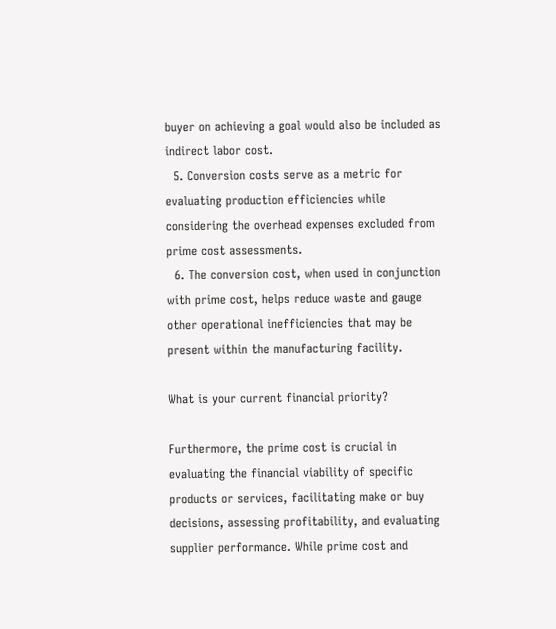buyer on achieving a goal would also be included as indirect labor cost.
  5. Conversion costs serve as a metric for evaluating production efficiencies while considering the overhead expenses excluded from prime cost assessments.
  6. The conversion cost, when used in conjunction with prime cost, helps reduce waste and gauge other operational inefficiencies that may be present within the manufacturing facility.

What is your current financial priority?

Furthermore, the prime cost is crucial in evaluating the financial viability of specific products or services, facilitating make or buy decisions, assessing profitability, and evaluating supplier performance. While prime cost and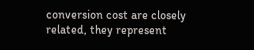conversion cost are closely related, they represent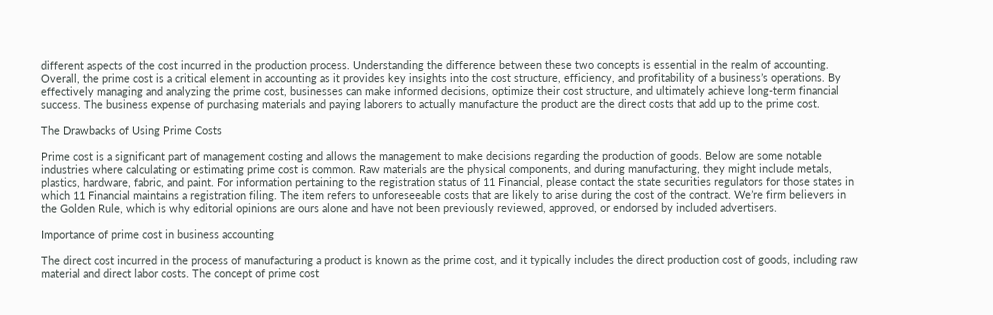different aspects of the cost incurred in the production process. Understanding the difference between these two concepts is essential in the realm of accounting. Overall, the prime cost is a critical element in accounting as it provides key insights into the cost structure, efficiency, and profitability of a business’s operations. By effectively managing and analyzing the prime cost, businesses can make informed decisions, optimize their cost structure, and ultimately achieve long-term financial success. The business expense of purchasing materials and paying laborers to actually manufacture the product are the direct costs that add up to the prime cost.

The Drawbacks of Using Prime Costs

Prime cost is a significant part of management costing and allows the management to make decisions regarding the production of goods. Below are some notable industries where calculating or estimating prime cost is common. Raw materials are the physical components, and during manufacturing, they might include metals, plastics, hardware, fabric, and paint. For information pertaining to the registration status of 11 Financial, please contact the state securities regulators for those states in which 11 Financial maintains a registration filing. The item refers to unforeseeable costs that are likely to arise during the cost of the contract. We’re firm believers in the Golden Rule, which is why editorial opinions are ours alone and have not been previously reviewed, approved, or endorsed by included advertisers.

Importance of prime cost in business accounting

The direct cost incurred in the process of manufacturing a product is known as the prime cost, and it typically includes the direct production cost of goods, including raw material and direct labor costs. The concept of prime cost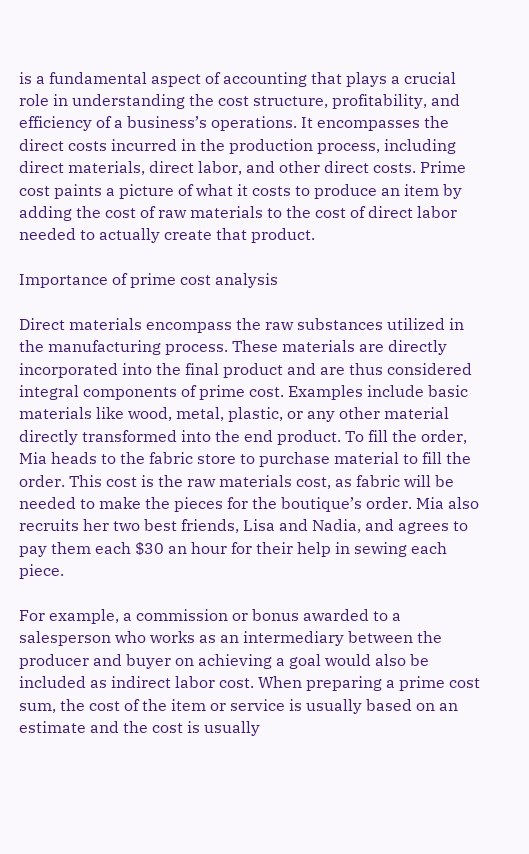is a fundamental aspect of accounting that plays a crucial role in understanding the cost structure, profitability, and efficiency of a business’s operations. It encompasses the direct costs incurred in the production process, including direct materials, direct labor, and other direct costs. Prime cost paints a picture of what it costs to produce an item by adding the cost of raw materials to the cost of direct labor needed to actually create that product.

Importance of prime cost analysis

Direct materials encompass the raw substances utilized in the manufacturing process. These materials are directly incorporated into the final product and are thus considered integral components of prime cost. Examples include basic materials like wood, metal, plastic, or any other material directly transformed into the end product. To fill the order, Mia heads to the fabric store to purchase material to fill the order. This cost is the raw materials cost, as fabric will be needed to make the pieces for the boutique’s order. Mia also recruits her two best friends, Lisa and Nadia, and agrees to pay them each $30 an hour for their help in sewing each piece.

For example, a commission or bonus awarded to a salesperson who works as an intermediary between the producer and buyer on achieving a goal would also be included as indirect labor cost. When preparing a prime cost sum, the cost of the item or service is usually based on an estimate and the cost is usually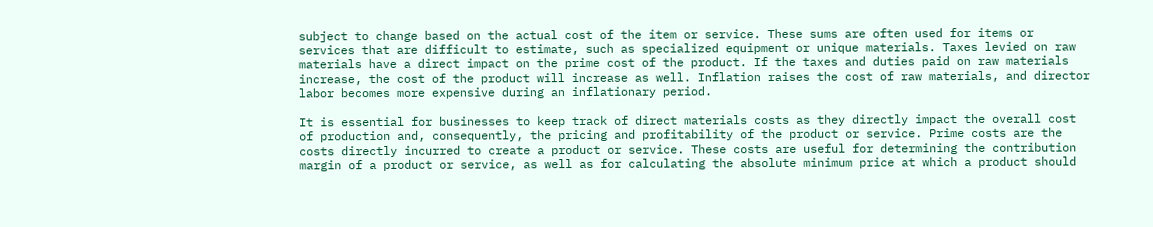subject to change based on the actual cost of the item or service. These sums are often used for items or services that are difficult to estimate, such as specialized equipment or unique materials. Taxes levied on raw materials have a direct impact on the prime cost of the product. If the taxes and duties paid on raw materials increase, the cost of the product will increase as well. Inflation raises the cost of raw materials, and director labor becomes more expensive during an inflationary period.

It is essential for businesses to keep track of direct materials costs as they directly impact the overall cost of production and, consequently, the pricing and profitability of the product or service. Prime costs are the costs directly incurred to create a product or service. These costs are useful for determining the contribution margin of a product or service, as well as for calculating the absolute minimum price at which a product should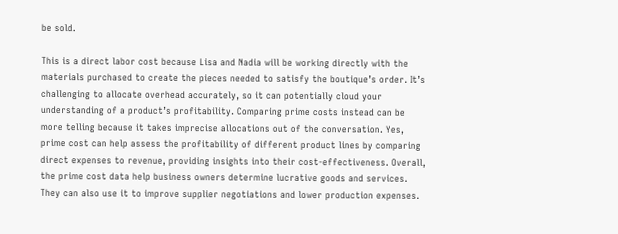be sold.

This is a direct labor cost because Lisa and Nadia will be working directly with the materials purchased to create the pieces needed to satisfy the boutique’s order. It’s challenging to allocate overhead accurately, so it can potentially cloud your understanding of a product’s profitability. Comparing prime costs instead can be more telling because it takes imprecise allocations out of the conversation. Yes, prime cost can help assess the profitability of different product lines by comparing direct expenses to revenue, providing insights into their cost-effectiveness. Overall, the prime cost data help business owners determine lucrative goods and services. They can also use it to improve supplier negotiations and lower production expenses.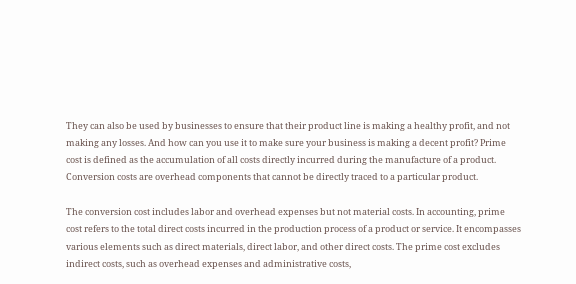They can also be used by businesses to ensure that their product line is making a healthy profit, and not making any losses. And how can you use it to make sure your business is making a decent profit? Prime cost is defined as the accumulation of all costs directly incurred during the manufacture of a product. Conversion costs are overhead components that cannot be directly traced to a particular product.

The conversion cost includes labor and overhead expenses but not material costs. In accounting, prime cost refers to the total direct costs incurred in the production process of a product or service. It encompasses various elements such as direct materials, direct labor, and other direct costs. The prime cost excludes indirect costs, such as overhead expenses and administrative costs,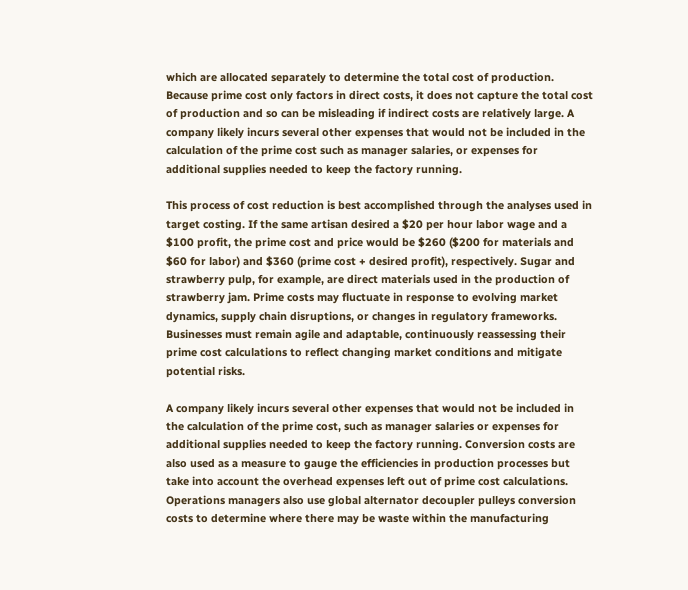which are allocated separately to determine the total cost of production. Because prime cost only factors in direct costs, it does not capture the total cost of production and so can be misleading if indirect costs are relatively large. A company likely incurs several other expenses that would not be included in the calculation of the prime cost such as manager salaries, or expenses for additional supplies needed to keep the factory running.

This process of cost reduction is best accomplished through the analyses used in target costing. If the same artisan desired a $20 per hour labor wage and a $100 profit, the prime cost and price would be $260 ($200 for materials and $60 for labor) and $360 (prime cost + desired profit), respectively. Sugar and strawberry pulp, for example, are direct materials used in the production of strawberry jam. Prime costs may fluctuate in response to evolving market dynamics, supply chain disruptions, or changes in regulatory frameworks. Businesses must remain agile and adaptable, continuously reassessing their prime cost calculations to reflect changing market conditions and mitigate potential risks.

A company likely incurs several other expenses that would not be included in the calculation of the prime cost, such as manager salaries or expenses for additional supplies needed to keep the factory running. Conversion costs are also used as a measure to gauge the efficiencies in production processes but take into account the overhead expenses left out of prime cost calculations. Operations managers also use global alternator decoupler pulleys conversion costs to determine where there may be waste within the manufacturing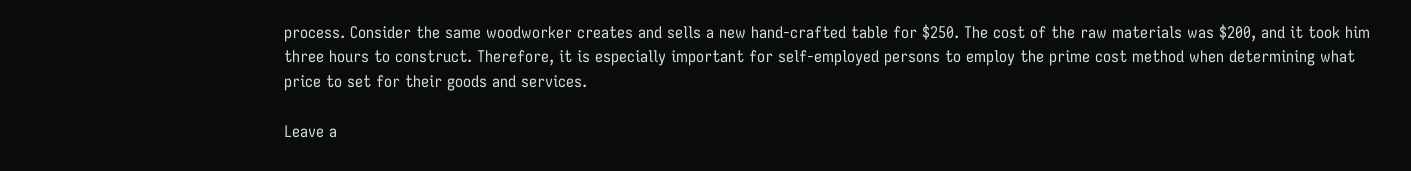process. Consider the same woodworker creates and sells a new hand-crafted table for $250. The cost of the raw materials was $200, and it took him three hours to construct. Therefore, it is especially important for self-employed persons to employ the prime cost method when determining what price to set for their goods and services.

Leave a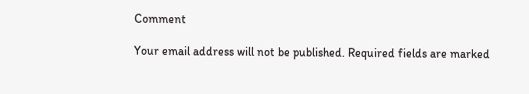Comment

Your email address will not be published. Required fields are marked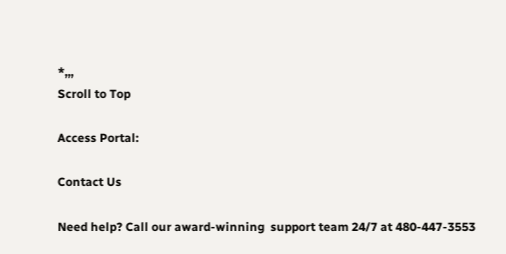*,,,
Scroll to Top

Access Portal:

Contact Us

Need help? Call our award-winning  support team 24/7 at 480-447-3553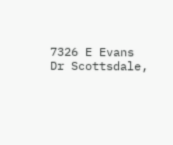7326 E Evans Dr Scottsdale,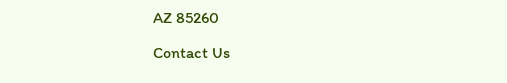AZ 85260

Contact Us